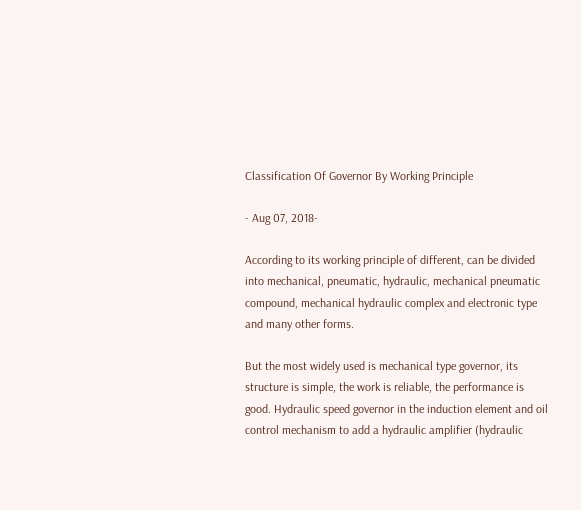Classification Of Governor By Working Principle

- Aug 07, 2018-

According to its working principle of different, can be divided into mechanical, pneumatic, hydraulic, mechanical pneumatic compound, mechanical hydraulic complex and electronic type and many other forms.

But the most widely used is mechanical type governor, its structure is simple, the work is reliable, the performance is good. Hydraulic speed governor in the induction element and oil control mechanism to add a hydraulic amplifier (hydraulic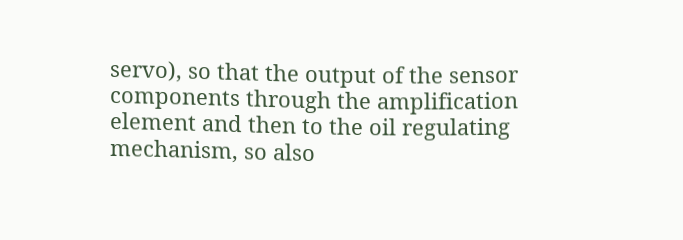servo), so that the output of the sensor components through the amplification element and then to the oil regulating mechanism, so also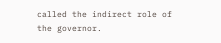called the indirect role of the governor.